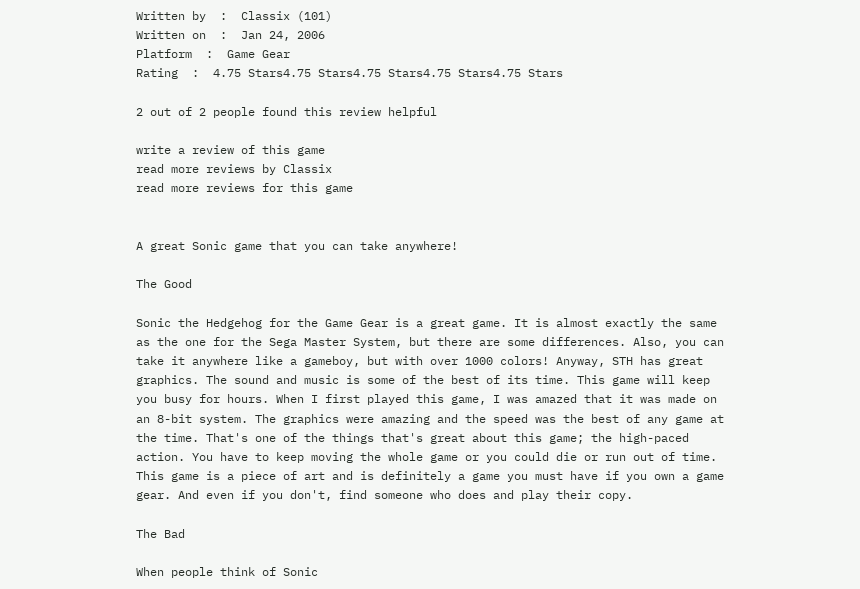Written by  :  Classix (101)
Written on  :  Jan 24, 2006
Platform  :  Game Gear
Rating  :  4.75 Stars4.75 Stars4.75 Stars4.75 Stars4.75 Stars

2 out of 2 people found this review helpful

write a review of this game
read more reviews by Classix
read more reviews for this game


A great Sonic game that you can take anywhere!

The Good

Sonic the Hedgehog for the Game Gear is a great game. It is almost exactly the same as the one for the Sega Master System, but there are some differences. Also, you can take it anywhere like a gameboy, but with over 1000 colors! Anyway, STH has great graphics. The sound and music is some of the best of its time. This game will keep you busy for hours. When I first played this game, I was amazed that it was made on an 8-bit system. The graphics were amazing and the speed was the best of any game at the time. That's one of the things that's great about this game; the high-paced action. You have to keep moving the whole game or you could die or run out of time. This game is a piece of art and is definitely a game you must have if you own a game gear. And even if you don't, find someone who does and play their copy.

The Bad

When people think of Sonic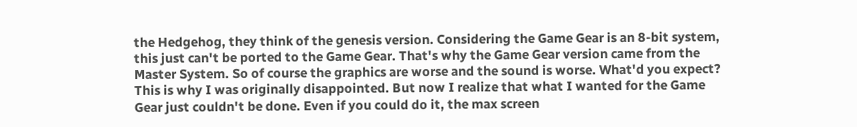the Hedgehog, they think of the genesis version. Considering the Game Gear is an 8-bit system, this just can't be ported to the Game Gear. That's why the Game Gear version came from the Master System. So of course the graphics are worse and the sound is worse. What'd you expect? This is why I was originally disappointed. But now I realize that what I wanted for the Game Gear just couldn't be done. Even if you could do it, the max screen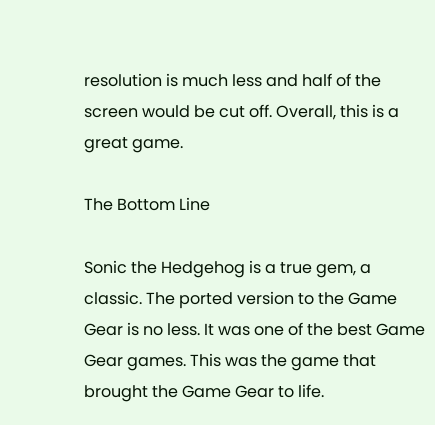resolution is much less and half of the screen would be cut off. Overall, this is a great game.

The Bottom Line

Sonic the Hedgehog is a true gem, a classic. The ported version to the Game Gear is no less. It was one of the best Game Gear games. This was the game that brought the Game Gear to life.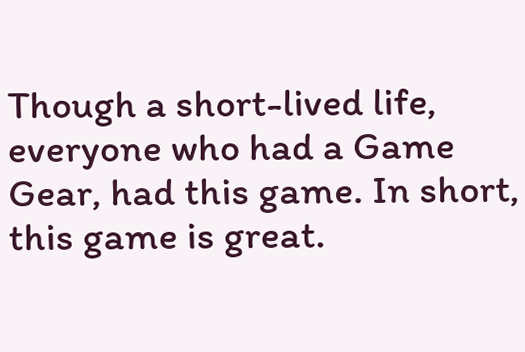Though a short-lived life, everyone who had a Game Gear, had this game. In short, this game is great.